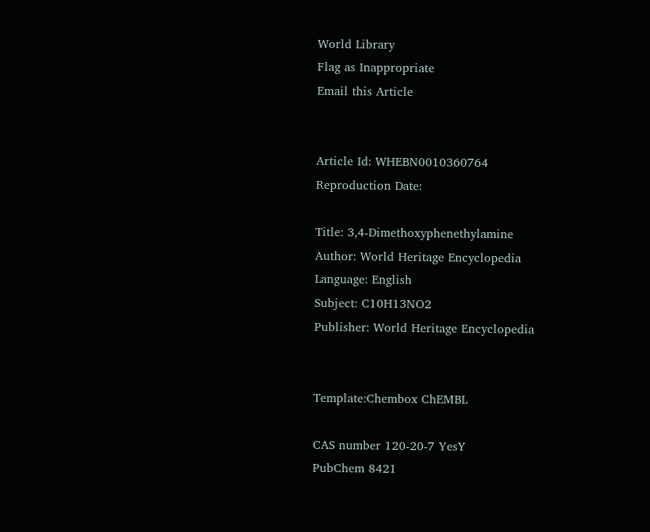World Library
Flag as Inappropriate
Email this Article


Article Id: WHEBN0010360764
Reproduction Date:

Title: 3,4-Dimethoxyphenethylamine
Author: World Heritage Encyclopedia
Language: English
Subject: C10H13NO2
Publisher: World Heritage Encyclopedia


Template:Chembox ChEMBL

CAS number 120-20-7 YesY
PubChem 8421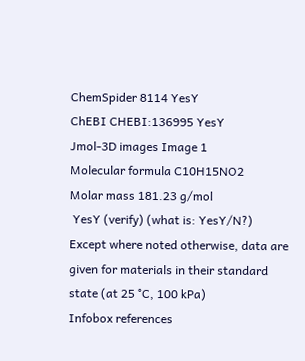ChemSpider 8114 YesY
ChEBI CHEBI:136995 YesY
Jmol-3D images Image 1
Molecular formula C10H15NO2
Molar mass 181.23 g/mol
 YesY (verify) (what is: YesY/N?)
Except where noted otherwise, data are given for materials in their standard state (at 25 °C, 100 kPa)
Infobox references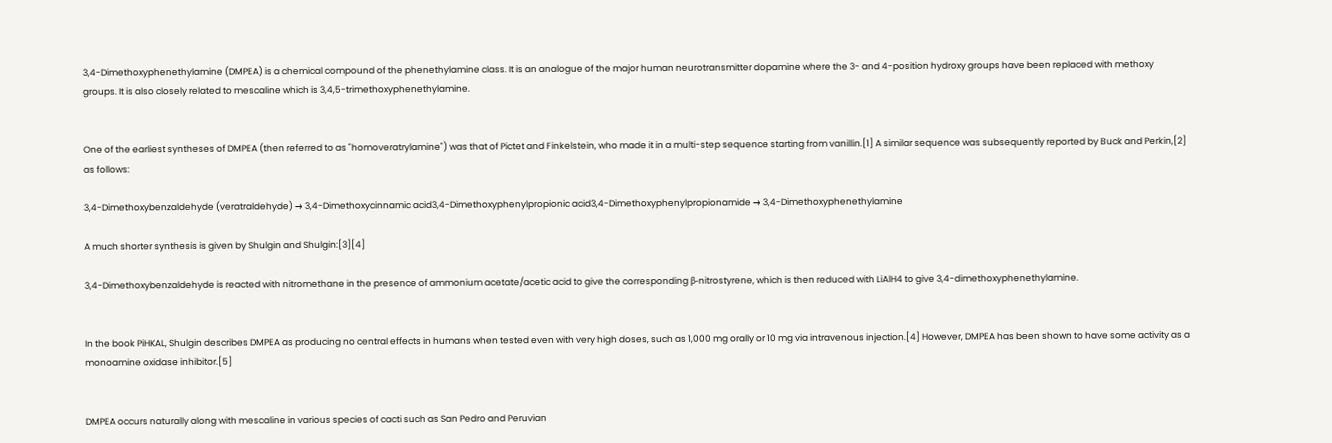3,4-Dimethoxyphenethylamine (DMPEA) is a chemical compound of the phenethylamine class. It is an analogue of the major human neurotransmitter dopamine where the 3- and 4-position hydroxy groups have been replaced with methoxy groups. It is also closely related to mescaline which is 3,4,5-trimethoxyphenethylamine.


One of the earliest syntheses of DMPEA (then referred to as "homoveratrylamine") was that of Pictet and Finkelstein, who made it in a multi-step sequence starting from vanillin.[1] A similar sequence was subsequently reported by Buck and Perkin,[2] as follows:

3,4-Dimethoxybenzaldehyde (veratraldehyde) → 3,4-Dimethoxycinnamic acid3,4-Dimethoxyphenylpropionic acid3,4-Dimethoxyphenylpropionamide → 3,4-Dimethoxyphenethylamine

A much shorter synthesis is given by Shulgin and Shulgin:[3][4]

3,4-Dimethoxybenzaldehyde is reacted with nitromethane in the presence of ammonium acetate/acetic acid to give the corresponding β-nitrostyrene, which is then reduced with LiAlH4 to give 3,4-dimethoxyphenethylamine.


In the book PiHKAL, Shulgin describes DMPEA as producing no central effects in humans when tested even with very high doses, such as 1,000 mg orally or 10 mg via intravenous injection.[4] However, DMPEA has been shown to have some activity as a monoamine oxidase inhibitor.[5]


DMPEA occurs naturally along with mescaline in various species of cacti such as San Pedro and Peruvian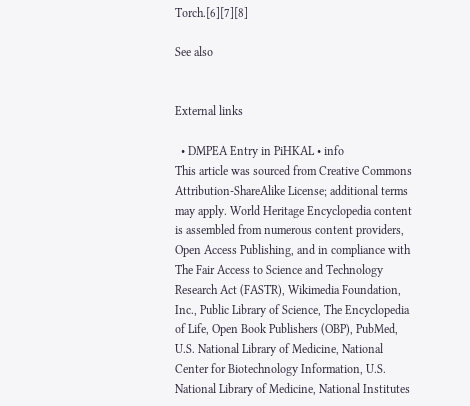Torch.[6][7][8]

See also


External links

  • DMPEA Entry in PiHKAL • info
This article was sourced from Creative Commons Attribution-ShareAlike License; additional terms may apply. World Heritage Encyclopedia content is assembled from numerous content providers, Open Access Publishing, and in compliance with The Fair Access to Science and Technology Research Act (FASTR), Wikimedia Foundation, Inc., Public Library of Science, The Encyclopedia of Life, Open Book Publishers (OBP), PubMed, U.S. National Library of Medicine, National Center for Biotechnology Information, U.S. National Library of Medicine, National Institutes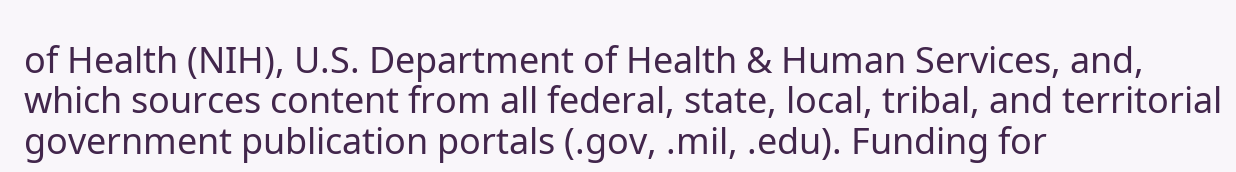of Health (NIH), U.S. Department of Health & Human Services, and, which sources content from all federal, state, local, tribal, and territorial government publication portals (.gov, .mil, .edu). Funding for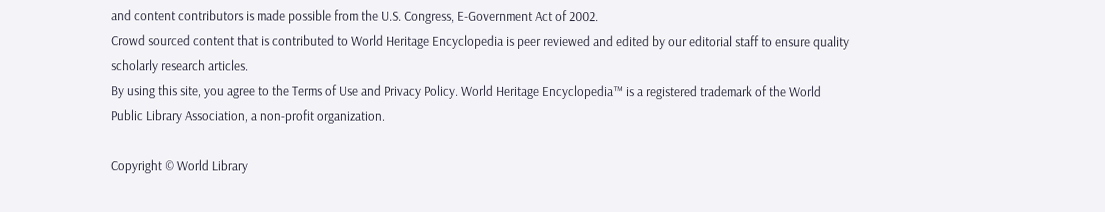and content contributors is made possible from the U.S. Congress, E-Government Act of 2002.
Crowd sourced content that is contributed to World Heritage Encyclopedia is peer reviewed and edited by our editorial staff to ensure quality scholarly research articles.
By using this site, you agree to the Terms of Use and Privacy Policy. World Heritage Encyclopedia™ is a registered trademark of the World Public Library Association, a non-profit organization.

Copyright © World Library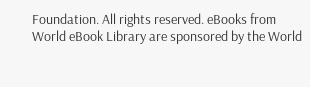Foundation. All rights reserved. eBooks from World eBook Library are sponsored by the World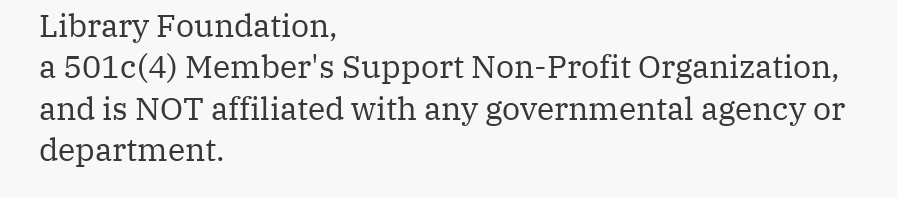Library Foundation,
a 501c(4) Member's Support Non-Profit Organization, and is NOT affiliated with any governmental agency or department.